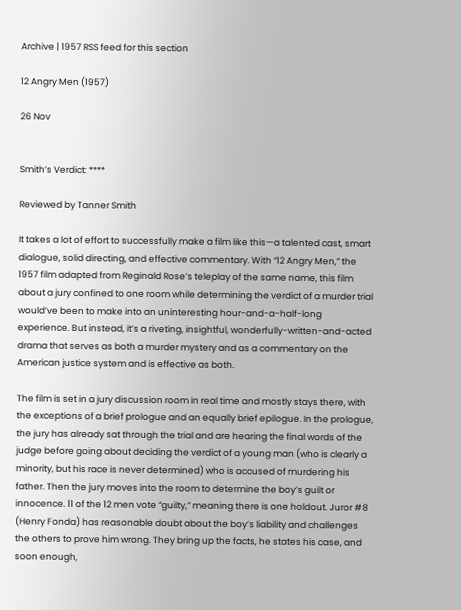Archive | 1957 RSS feed for this section

12 Angry Men (1957)

26 Nov


Smith’s Verdict: ****

Reviewed by Tanner Smith

It takes a lot of effort to successfully make a film like this—a talented cast, smart dialogue, solid directing, and effective commentary. With “12 Angry Men,” the 1957 film adapted from Reginald Rose’s teleplay of the same name, this film about a jury confined to one room while determining the verdict of a murder trial would’ve been to make into an uninteresting hour-and-a-half-long experience. But instead, it’s a riveting, insightful, wonderfully-written-and-acted drama that serves as both a murder mystery and as a commentary on the American justice system and is effective as both.

The film is set in a jury discussion room in real time and mostly stays there, with the exceptions of a brief prologue and an equally brief epilogue. In the prologue, the jury has already sat through the trial and are hearing the final words of the judge before going about deciding the verdict of a young man (who is clearly a minority, but his race is never determined) who is accused of murdering his father. Then the jury moves into the room to determine the boy’s guilt or innocence. 11 of the 12 men vote “guilty,” meaning there is one holdout. Juror #8 (Henry Fonda) has reasonable doubt about the boy’s liability and challenges the others to prove him wrong. They bring up the facts, he states his case, and soon enough,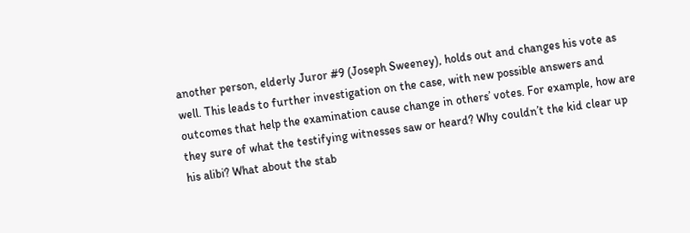another person, elderly Juror #9 (Joseph Sweeney), holds out and changes his vote as well. This leads to further investigation on the case, with new possible answers and outcomes that help the examination cause change in others’ votes. For example, how are they sure of what the testifying witnesses saw or heard? Why couldn’t the kid clear up his alibi? What about the stab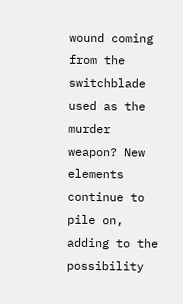wound coming from the switchblade used as the murder weapon? New elements continue to pile on, adding to the possibility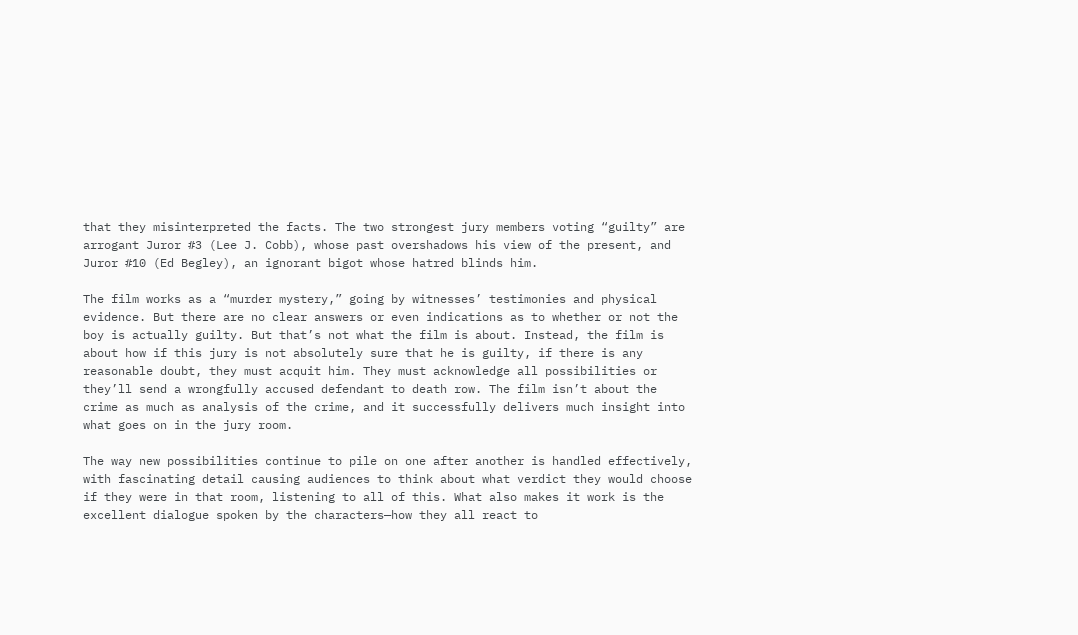that they misinterpreted the facts. The two strongest jury members voting “guilty” are arrogant Juror #3 (Lee J. Cobb), whose past overshadows his view of the present, and Juror #10 (Ed Begley), an ignorant bigot whose hatred blinds him.

The film works as a “murder mystery,” going by witnesses’ testimonies and physical evidence. But there are no clear answers or even indications as to whether or not the boy is actually guilty. But that’s not what the film is about. Instead, the film is about how if this jury is not absolutely sure that he is guilty, if there is any reasonable doubt, they must acquit him. They must acknowledge all possibilities or they’ll send a wrongfully accused defendant to death row. The film isn’t about the crime as much as analysis of the crime, and it successfully delivers much insight into what goes on in the jury room.

The way new possibilities continue to pile on one after another is handled effectively, with fascinating detail causing audiences to think about what verdict they would choose if they were in that room, listening to all of this. What also makes it work is the excellent dialogue spoken by the characters—how they all react to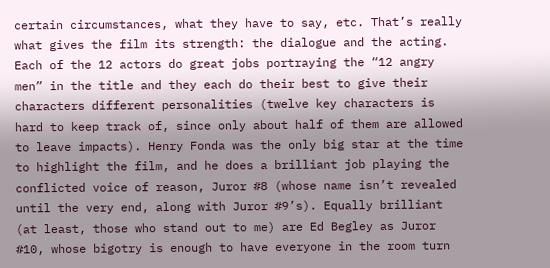certain circumstances, what they have to say, etc. That’s really what gives the film its strength: the dialogue and the acting. Each of the 12 actors do great jobs portraying the “12 angry men” in the title and they each do their best to give their characters different personalities (twelve key characters is hard to keep track of, since only about half of them are allowed to leave impacts). Henry Fonda was the only big star at the time to highlight the film, and he does a brilliant job playing the conflicted voice of reason, Juror #8 (whose name isn’t revealed until the very end, along with Juror #9’s). Equally brilliant (at least, those who stand out to me) are Ed Begley as Juror #10, whose bigotry is enough to have everyone in the room turn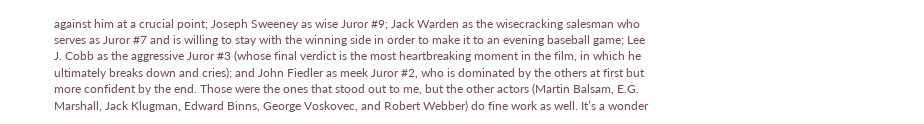against him at a crucial point; Joseph Sweeney as wise Juror #9; Jack Warden as the wisecracking salesman who serves as Juror #7 and is willing to stay with the winning side in order to make it to an evening baseball game; Lee J. Cobb as the aggressive Juror #3 (whose final verdict is the most heartbreaking moment in the film, in which he ultimately breaks down and cries); and John Fiedler as meek Juror #2, who is dominated by the others at first but more confident by the end. Those were the ones that stood out to me, but the other actors (Martin Balsam, E.G. Marshall, Jack Klugman, Edward Binns, George Voskovec, and Robert Webber) do fine work as well. It’s a wonder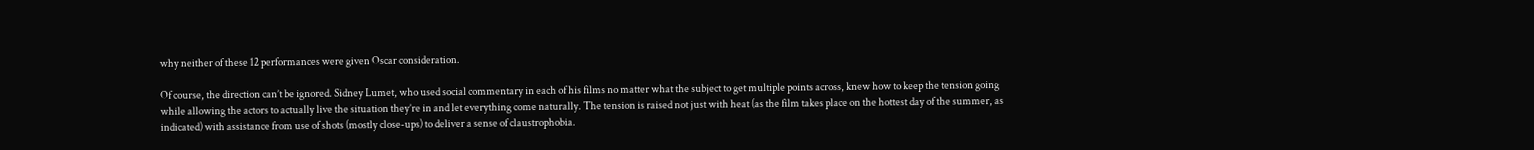why neither of these 12 performances were given Oscar consideration.

Of course, the direction can’t be ignored. Sidney Lumet, who used social commentary in each of his films no matter what the subject to get multiple points across, knew how to keep the tension going while allowing the actors to actually live the situation they’re in and let everything come naturally. The tension is raised not just with heat (as the film takes place on the hottest day of the summer, as indicated) with assistance from use of shots (mostly close-ups) to deliver a sense of claustrophobia.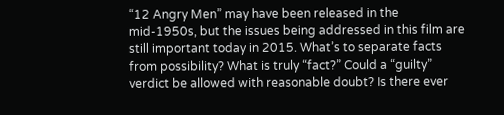“12 Angry Men” may have been released in the mid-1950s, but the issues being addressed in this film are still important today in 2015. What’s to separate facts from possibility? What is truly “fact?” Could a “guilty” verdict be allowed with reasonable doubt? Is there ever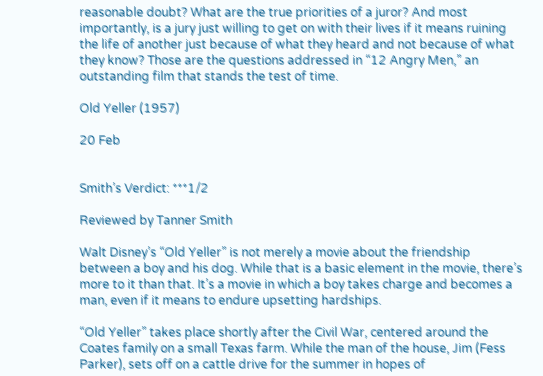reasonable doubt? What are the true priorities of a juror? And most importantly, is a jury just willing to get on with their lives if it means ruining the life of another just because of what they heard and not because of what they know? Those are the questions addressed in “12 Angry Men,” an outstanding film that stands the test of time.

Old Yeller (1957)

20 Feb


Smith’s Verdict: ***1/2

Reviewed by Tanner Smith

Walt Disney’s “Old Yeller” is not merely a movie about the friendship between a boy and his dog. While that is a basic element in the movie, there’s more to it than that. It’s a movie in which a boy takes charge and becomes a man, even if it means to endure upsetting hardships.

“Old Yeller” takes place shortly after the Civil War, centered around the Coates family on a small Texas farm. While the man of the house, Jim (Fess Parker), sets off on a cattle drive for the summer in hopes of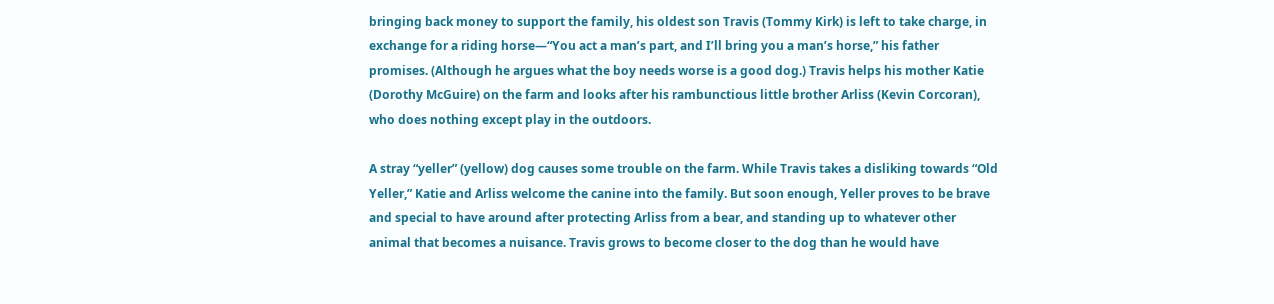bringing back money to support the family, his oldest son Travis (Tommy Kirk) is left to take charge, in exchange for a riding horse—“You act a man’s part, and I’ll bring you a man’s horse,” his father promises. (Although he argues what the boy needs worse is a good dog.) Travis helps his mother Katie (Dorothy McGuire) on the farm and looks after his rambunctious little brother Arliss (Kevin Corcoran), who does nothing except play in the outdoors.

A stray “yeller” (yellow) dog causes some trouble on the farm. While Travis takes a disliking towards “Old Yeller,” Katie and Arliss welcome the canine into the family. But soon enough, Yeller proves to be brave and special to have around after protecting Arliss from a bear, and standing up to whatever other animal that becomes a nuisance. Travis grows to become closer to the dog than he would have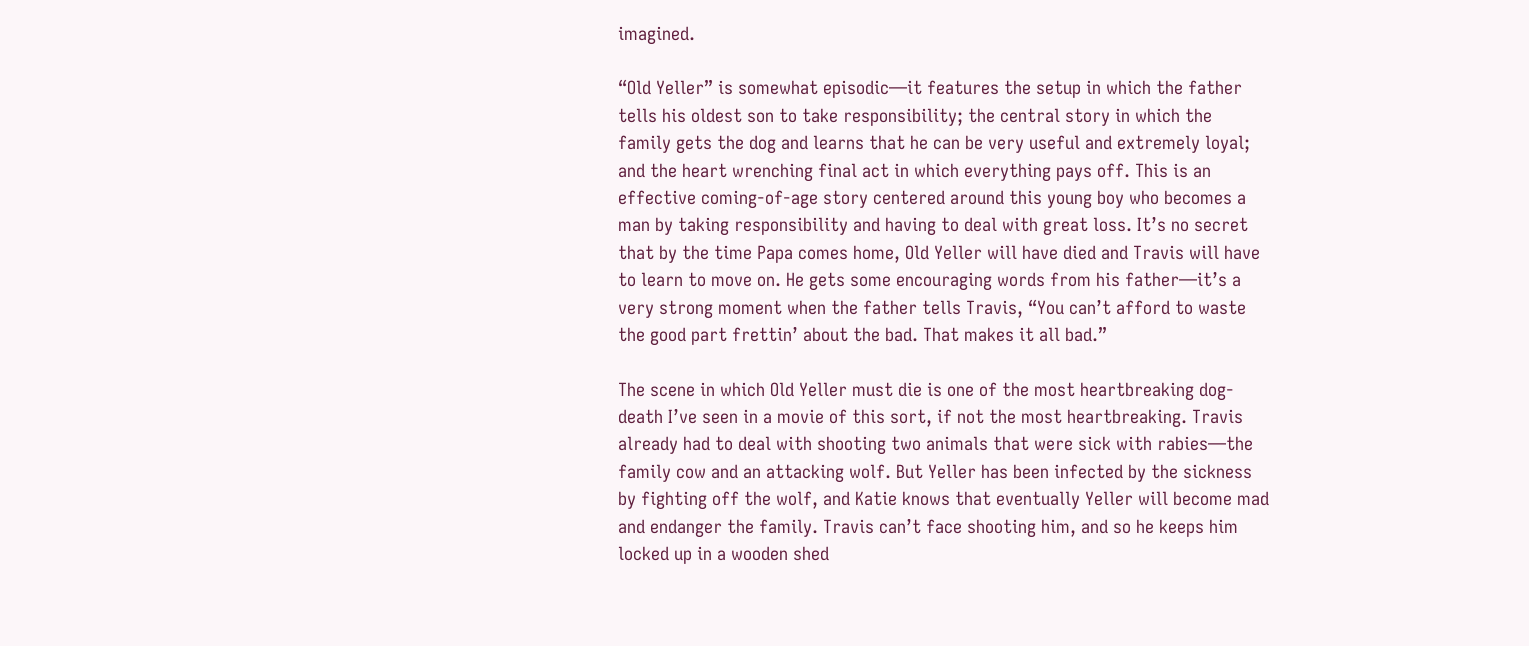imagined.

“Old Yeller” is somewhat episodic—it features the setup in which the father tells his oldest son to take responsibility; the central story in which the family gets the dog and learns that he can be very useful and extremely loyal; and the heart wrenching final act in which everything pays off. This is an effective coming-of-age story centered around this young boy who becomes a man by taking responsibility and having to deal with great loss. It’s no secret that by the time Papa comes home, Old Yeller will have died and Travis will have to learn to move on. He gets some encouraging words from his father—it’s a very strong moment when the father tells Travis, “You can’t afford to waste the good part frettin’ about the bad. That makes it all bad.”

The scene in which Old Yeller must die is one of the most heartbreaking dog-death I’ve seen in a movie of this sort, if not the most heartbreaking. Travis already had to deal with shooting two animals that were sick with rabies—the family cow and an attacking wolf. But Yeller has been infected by the sickness by fighting off the wolf, and Katie knows that eventually Yeller will become mad and endanger the family. Travis can’t face shooting him, and so he keeps him locked up in a wooden shed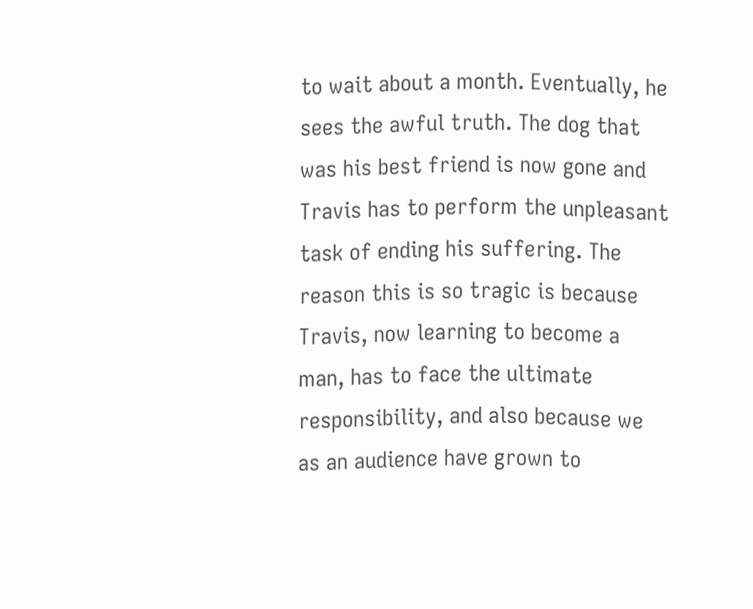to wait about a month. Eventually, he sees the awful truth. The dog that was his best friend is now gone and Travis has to perform the unpleasant task of ending his suffering. The reason this is so tragic is because Travis, now learning to become a man, has to face the ultimate responsibility, and also because we as an audience have grown to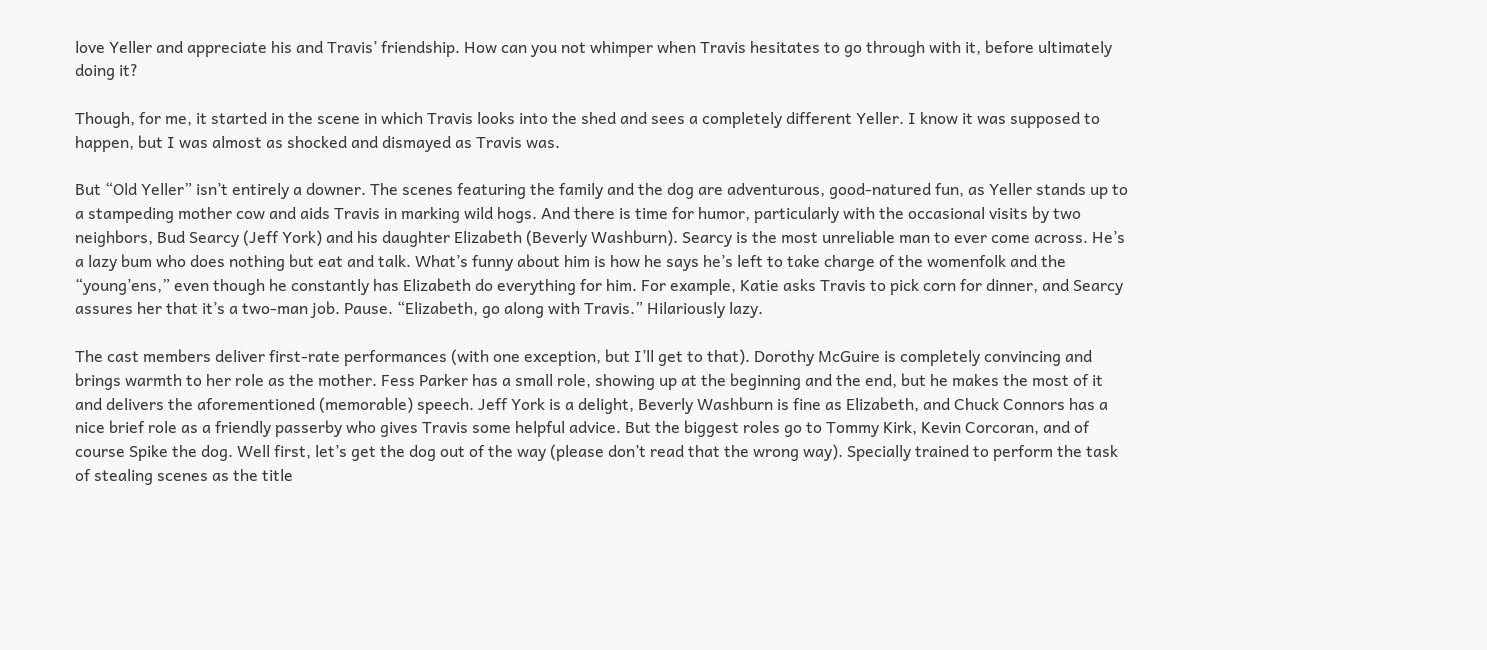love Yeller and appreciate his and Travis’ friendship. How can you not whimper when Travis hesitates to go through with it, before ultimately doing it?

Though, for me, it started in the scene in which Travis looks into the shed and sees a completely different Yeller. I know it was supposed to happen, but I was almost as shocked and dismayed as Travis was.

But “Old Yeller” isn’t entirely a downer. The scenes featuring the family and the dog are adventurous, good-natured fun, as Yeller stands up to a stampeding mother cow and aids Travis in marking wild hogs. And there is time for humor, particularly with the occasional visits by two neighbors, Bud Searcy (Jeff York) and his daughter Elizabeth (Beverly Washburn). Searcy is the most unreliable man to ever come across. He’s a lazy bum who does nothing but eat and talk. What’s funny about him is how he says he’s left to take charge of the womenfolk and the “young’ens,” even though he constantly has Elizabeth do everything for him. For example, Katie asks Travis to pick corn for dinner, and Searcy assures her that it’s a two-man job. Pause. “Elizabeth, go along with Travis.” Hilariously lazy.

The cast members deliver first-rate performances (with one exception, but I’ll get to that). Dorothy McGuire is completely convincing and brings warmth to her role as the mother. Fess Parker has a small role, showing up at the beginning and the end, but he makes the most of it and delivers the aforementioned (memorable) speech. Jeff York is a delight, Beverly Washburn is fine as Elizabeth, and Chuck Connors has a nice brief role as a friendly passerby who gives Travis some helpful advice. But the biggest roles go to Tommy Kirk, Kevin Corcoran, and of course Spike the dog. Well first, let’s get the dog out of the way (please don’t read that the wrong way). Specially trained to perform the task of stealing scenes as the title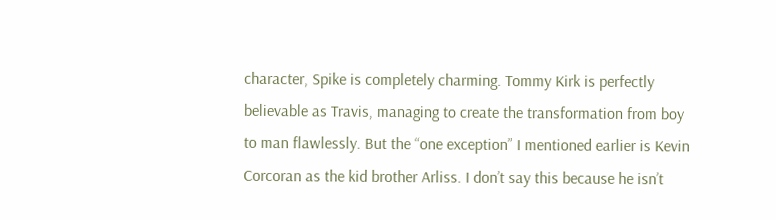character, Spike is completely charming. Tommy Kirk is perfectly believable as Travis, managing to create the transformation from boy to man flawlessly. But the “one exception” I mentioned earlier is Kevin Corcoran as the kid brother Arliss. I don’t say this because he isn’t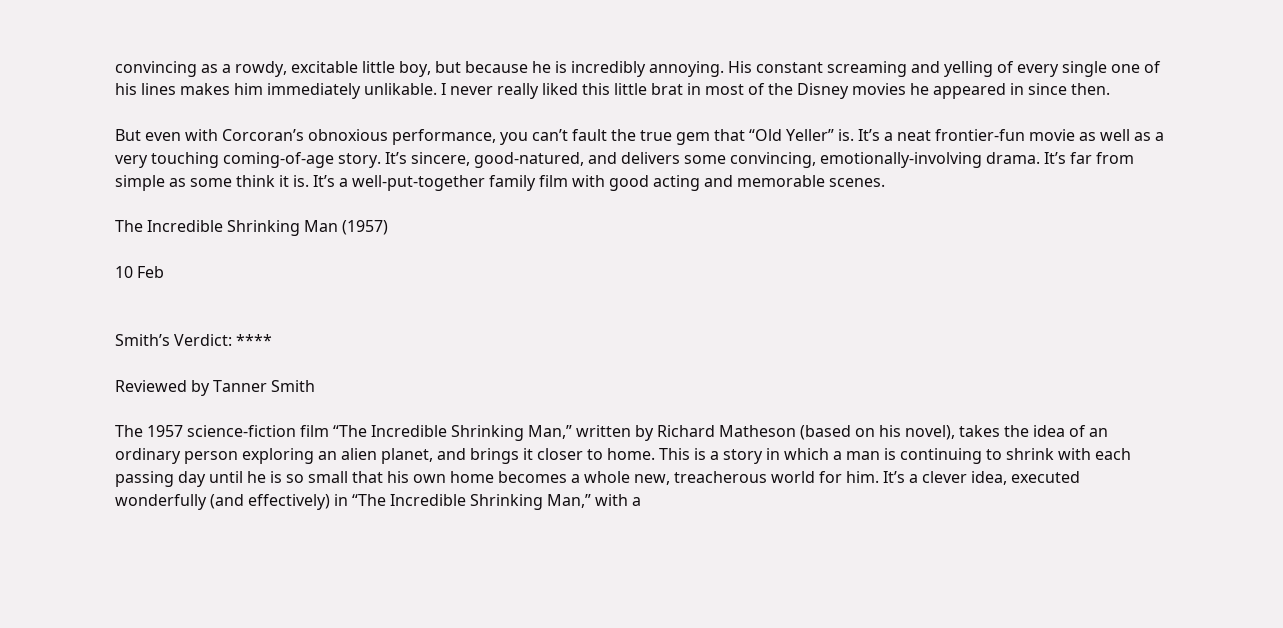convincing as a rowdy, excitable little boy, but because he is incredibly annoying. His constant screaming and yelling of every single one of his lines makes him immediately unlikable. I never really liked this little brat in most of the Disney movies he appeared in since then.

But even with Corcoran’s obnoxious performance, you can’t fault the true gem that “Old Yeller” is. It’s a neat frontier-fun movie as well as a very touching coming-of-age story. It’s sincere, good-natured, and delivers some convincing, emotionally-involving drama. It’s far from simple as some think it is. It’s a well-put-together family film with good acting and memorable scenes.

The Incredible Shrinking Man (1957)

10 Feb


Smith’s Verdict: ****

Reviewed by Tanner Smith

The 1957 science-fiction film “The Incredible Shrinking Man,” written by Richard Matheson (based on his novel), takes the idea of an ordinary person exploring an alien planet, and brings it closer to home. This is a story in which a man is continuing to shrink with each passing day until he is so small that his own home becomes a whole new, treacherous world for him. It’s a clever idea, executed wonderfully (and effectively) in “The Incredible Shrinking Man,” with a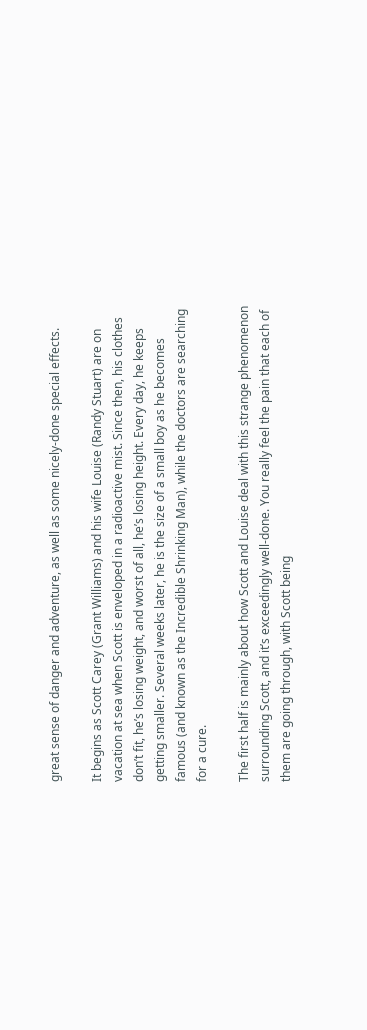great sense of danger and adventure, as well as some nicely-done special effects.

It begins as Scott Carey (Grant Williams) and his wife Louise (Randy Stuart) are on vacation at sea when Scott is enveloped in a radioactive mist. Since then, his clothes don’t fit, he’s losing weight, and worst of all, he’s losing height. Every day, he keeps getting smaller. Several weeks later, he is the size of a small boy as he becomes famous (and known as the Incredible Shrinking Man), while the doctors are searching for a cure.

The first half is mainly about how Scott and Louise deal with this strange phenomenon surrounding Scott, and it’s exceedingly well-done. You really feel the pain that each of them are going through, with Scott being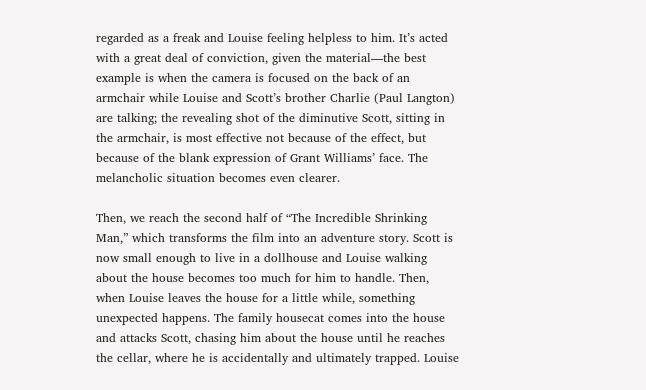regarded as a freak and Louise feeling helpless to him. It’s acted with a great deal of conviction, given the material—the best example is when the camera is focused on the back of an armchair while Louise and Scott’s brother Charlie (Paul Langton) are talking; the revealing shot of the diminutive Scott, sitting in the armchair, is most effective not because of the effect, but because of the blank expression of Grant Williams’ face. The melancholic situation becomes even clearer.

Then, we reach the second half of “The Incredible Shrinking Man,” which transforms the film into an adventure story. Scott is now small enough to live in a dollhouse and Louise walking about the house becomes too much for him to handle. Then, when Louise leaves the house for a little while, something unexpected happens. The family housecat comes into the house and attacks Scott, chasing him about the house until he reaches the cellar, where he is accidentally and ultimately trapped. Louise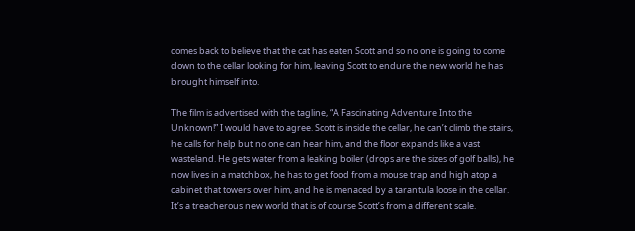comes back to believe that the cat has eaten Scott and so no one is going to come down to the cellar looking for him, leaving Scott to endure the new world he has brought himself into.

The film is advertised with the tagline, “A Fascinating Adventure Into the Unknown!” I would have to agree. Scott is inside the cellar, he can’t climb the stairs, he calls for help but no one can hear him, and the floor expands like a vast wasteland. He gets water from a leaking boiler (drops are the sizes of golf balls), he now lives in a matchbox, he has to get food from a mouse trap and high atop a cabinet that towers over him, and he is menaced by a tarantula loose in the cellar. It’s a treacherous new world that is of course Scott’s from a different scale.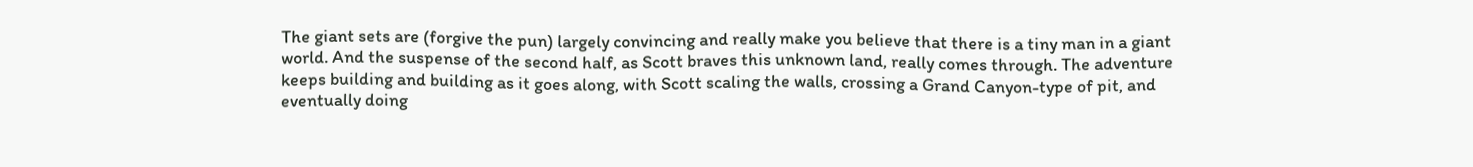The giant sets are (forgive the pun) largely convincing and really make you believe that there is a tiny man in a giant world. And the suspense of the second half, as Scott braves this unknown land, really comes through. The adventure keeps building and building as it goes along, with Scott scaling the walls, crossing a Grand Canyon-type of pit, and eventually doing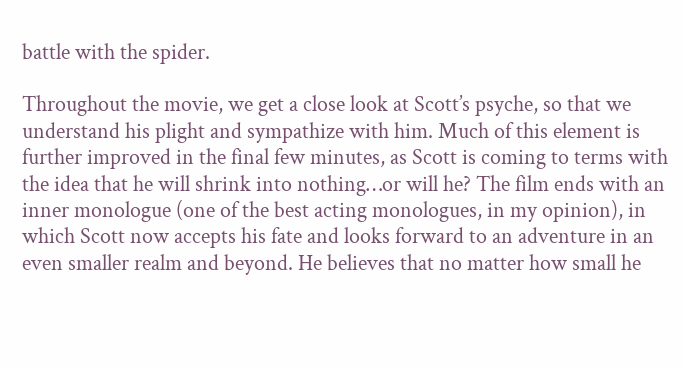battle with the spider.

Throughout the movie, we get a close look at Scott’s psyche, so that we understand his plight and sympathize with him. Much of this element is further improved in the final few minutes, as Scott is coming to terms with the idea that he will shrink into nothing…or will he? The film ends with an inner monologue (one of the best acting monologues, in my opinion), in which Scott now accepts his fate and looks forward to an adventure in an even smaller realm and beyond. He believes that no matter how small he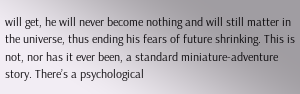will get, he will never become nothing and will still matter in the universe, thus ending his fears of future shrinking. This is not, nor has it ever been, a standard miniature-adventure story. There’s a psychological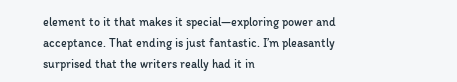element to it that makes it special—exploring power and acceptance. That ending is just fantastic. I’m pleasantly surprised that the writers really had it in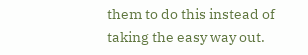them to do this instead of taking the easy way out.